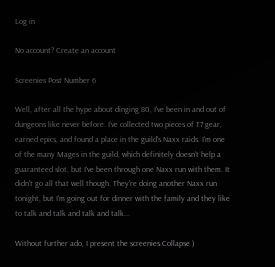Log in

No account? Create an account

Screenies Post Number 6

Well, after all the hype about dinging 80, I've been in and out of dungeons like never before. I've collected two pieces of T7 gear, earned epics, and found a place in the guild's Naxx raids. I'm one of the many Mages in the guild, which definitely doesn't help a guaranteed slot, but I've been through one Naxx run with them. It didn't go all that well though. They're doing another Naxx run tonight, but I'm going out for dinner with the family and they like to talk and talk and talk and talk...

Without further ado, I present the screenies.Collapse )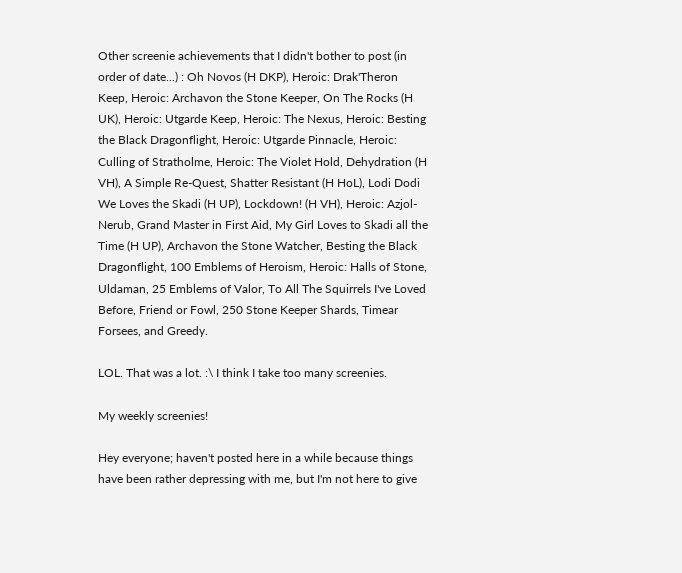Other screenie achievements that I didn't bother to post (in order of date...) : Oh Novos (H DKP), Heroic: Drak'Theron Keep, Heroic: Archavon the Stone Keeper, On The Rocks (H UK), Heroic: Utgarde Keep, Heroic: The Nexus, Heroic: Besting the Black Dragonflight, Heroic: Utgarde Pinnacle, Heroic: Culling of Stratholme, Heroic: The Violet Hold, Dehydration (H VH), A Simple Re-Quest, Shatter Resistant (H HoL), Lodi Dodi We Loves the Skadi (H UP), Lockdown! (H VH), Heroic: Azjol-Nerub, Grand Master in First Aid, My Girl Loves to Skadi all the Time (H UP), Archavon the Stone Watcher, Besting the Black Dragonflight, 100 Emblems of Heroism, Heroic: Halls of Stone, Uldaman, 25 Emblems of Valor, To All The Squirrels I've Loved Before, Friend or Fowl, 250 Stone Keeper Shards, Timear Forsees, and Greedy.

LOL. That was a lot. :\ I think I take too many screenies.

My weekly screenies!

Hey everyone; haven't posted here in a while because things have been rather depressing with me, but I'm not here to give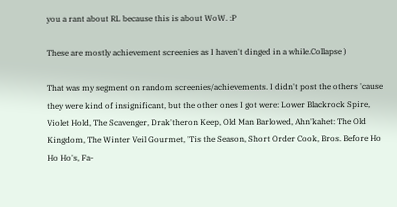you a rant about RL because this is about WoW. :P

These are mostly achievement screenies as I haven't dinged in a while.Collapse )

That was my segment on random screenies/achievements. I didn't post the others 'cause they were kind of insignificant, but the other ones I got were: Lower Blackrock Spire, Violet Hold, The Scavenger, Drak'theron Keep, Old Man Barlowed, Ahn'kahet: The Old Kingdom, The Winter Veil Gourmet, 'Tis the Season, Short Order Cook, Bros. Before Ho Ho Ho's, Fa-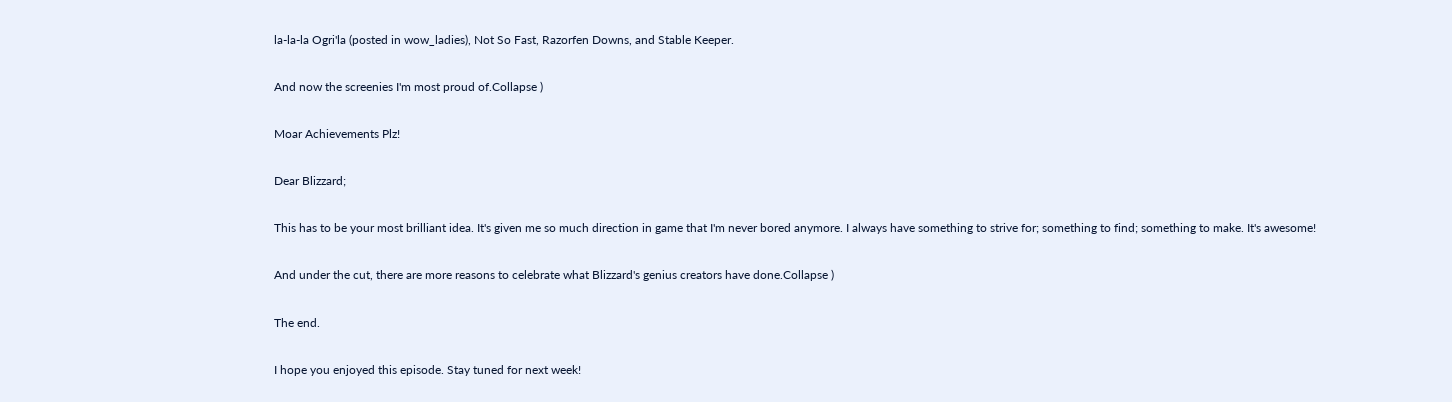la-la-la Ogri'la (posted in wow_ladies), Not So Fast, Razorfen Downs, and Stable Keeper.

And now the screenies I'm most proud of.Collapse )

Moar Achievements Plz!

Dear Blizzard;

This has to be your most brilliant idea. It's given me so much direction in game that I'm never bored anymore. I always have something to strive for; something to find; something to make. It's awesome!

And under the cut, there are more reasons to celebrate what Blizzard's genius creators have done.Collapse )

The end.

I hope you enjoyed this episode. Stay tuned for next week!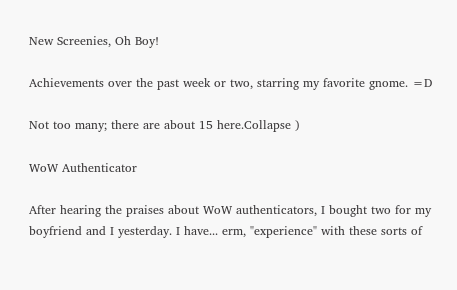New Screenies, Oh Boy!

Achievements over the past week or two, starring my favorite gnome. =D

Not too many; there are about 15 here.Collapse )

WoW Authenticator

After hearing the praises about WoW authenticators, I bought two for my boyfriend and I yesterday. I have... erm, "experience" with these sorts of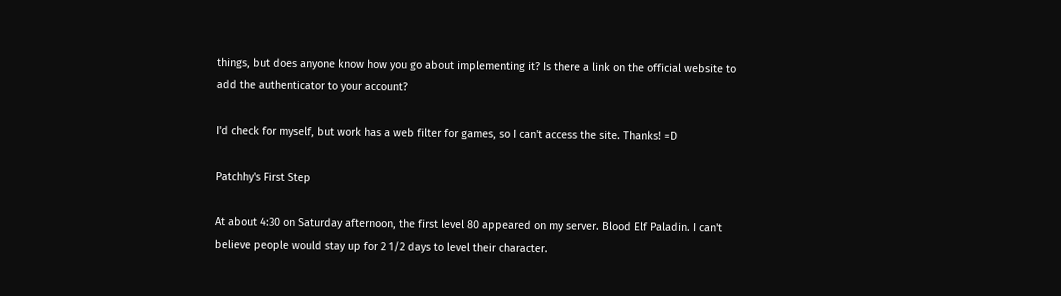things, but does anyone know how you go about implementing it? Is there a link on the official website to add the authenticator to your account?

I'd check for myself, but work has a web filter for games, so I can't access the site. Thanks! =D

Patchhy's First Step

At about 4:30 on Saturday afternoon, the first level 80 appeared on my server. Blood Elf Paladin. I can't believe people would stay up for 2 1/2 days to level their character.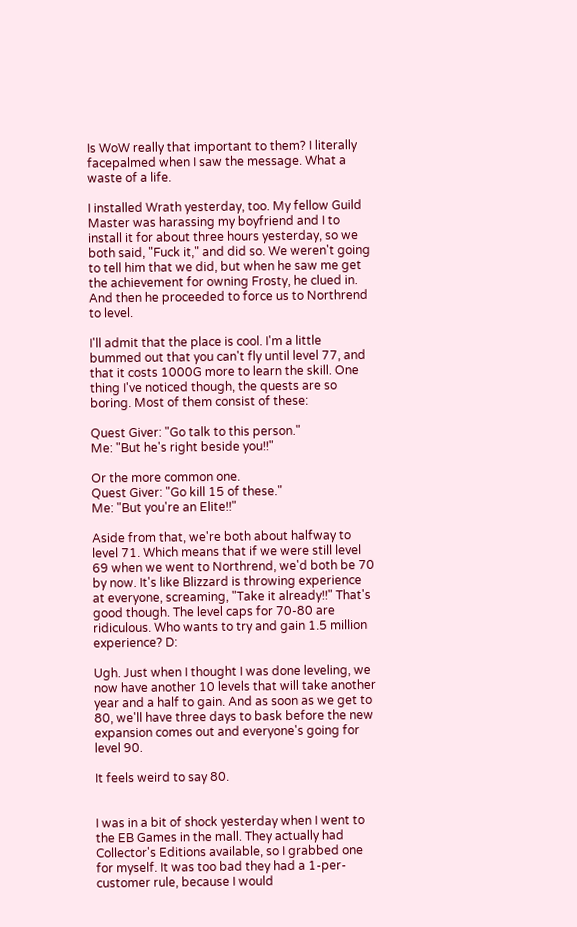Is WoW really that important to them? I literally facepalmed when I saw the message. What a waste of a life.

I installed Wrath yesterday, too. My fellow Guild Master was harassing my boyfriend and I to install it for about three hours yesterday, so we both said, "Fuck it," and did so. We weren't going to tell him that we did, but when he saw me get the achievement for owning Frosty, he clued in. And then he proceeded to force us to Northrend to level.

I'll admit that the place is cool. I'm a little bummed out that you can't fly until level 77, and that it costs 1000G more to learn the skill. One thing I've noticed though, the quests are so boring. Most of them consist of these:

Quest Giver: "Go talk to this person."
Me: "But he's right beside you!!"

Or the more common one.
Quest Giver: "Go kill 15 of these."
Me: "But you're an Elite!!"

Aside from that, we're both about halfway to level 71. Which means that if we were still level 69 when we went to Northrend, we'd both be 70 by now. It's like Blizzard is throwing experience at everyone, screaming, "Take it already!!" That's good though. The level caps for 70-80 are ridiculous. Who wants to try and gain 1.5 million experience? D:

Ugh. Just when I thought I was done leveling, we now have another 10 levels that will take another year and a half to gain. And as soon as we get to 80, we'll have three days to bask before the new expansion comes out and everyone's going for level 90.

It feels weird to say 80.


I was in a bit of shock yesterday when I went to the EB Games in the mall. They actually had Collector's Editions available, so I grabbed one for myself. It was too bad they had a 1-per-customer rule, because I would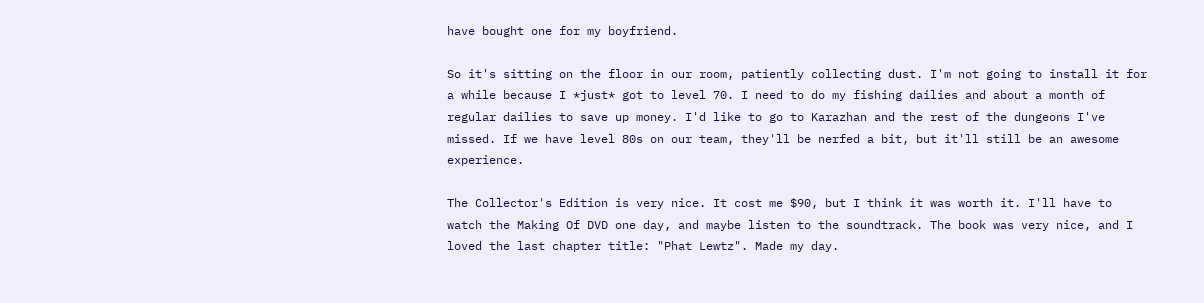have bought one for my boyfriend.

So it's sitting on the floor in our room, patiently collecting dust. I'm not going to install it for a while because I *just* got to level 70. I need to do my fishing dailies and about a month of regular dailies to save up money. I'd like to go to Karazhan and the rest of the dungeons I've missed. If we have level 80s on our team, they'll be nerfed a bit, but it'll still be an awesome experience.

The Collector's Edition is very nice. It cost me $90, but I think it was worth it. I'll have to watch the Making Of DVD one day, and maybe listen to the soundtrack. The book was very nice, and I loved the last chapter title: "Phat Lewtz". Made my day.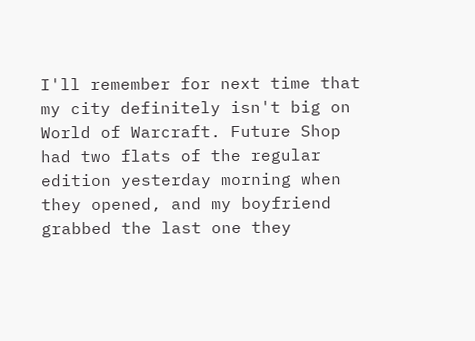I'll remember for next time that my city definitely isn't big on World of Warcraft. Future Shop had two flats of the regular edition yesterday morning when they opened, and my boyfriend grabbed the last one they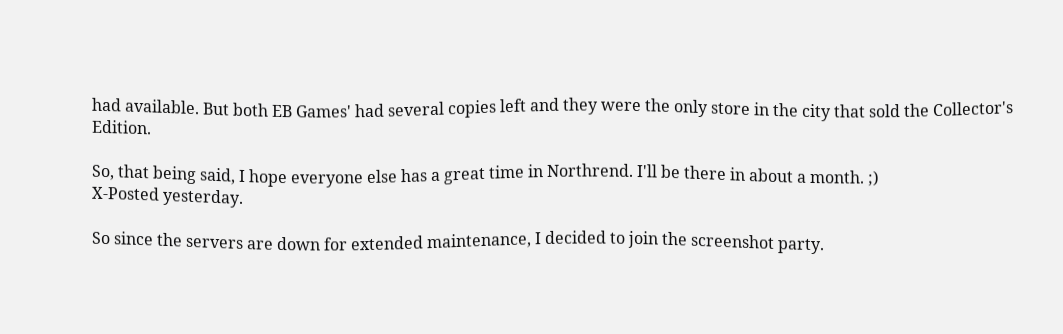had available. But both EB Games' had several copies left and they were the only store in the city that sold the Collector's Edition.

So, that being said, I hope everyone else has a great time in Northrend. I'll be there in about a month. ;)
X-Posted yesterday.

So since the servers are down for extended maintenance, I decided to join the screenshot party.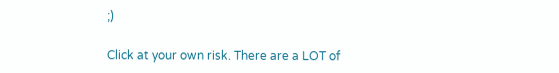;)

Click at your own risk. There are a LOT of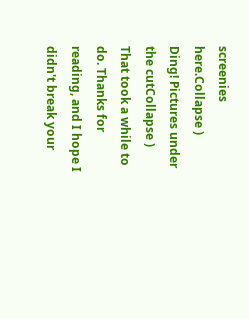screenies here.Collapse )
Ding! Pictures under the cutCollapse )
That took a while to do. Thanks for reading, and I hope I didn't break your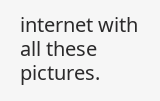internet with all these pictures.